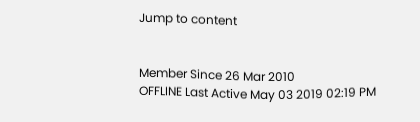Jump to content


Member Since 26 Mar 2010
OFFLINE Last Active May 03 2019 02:19 PM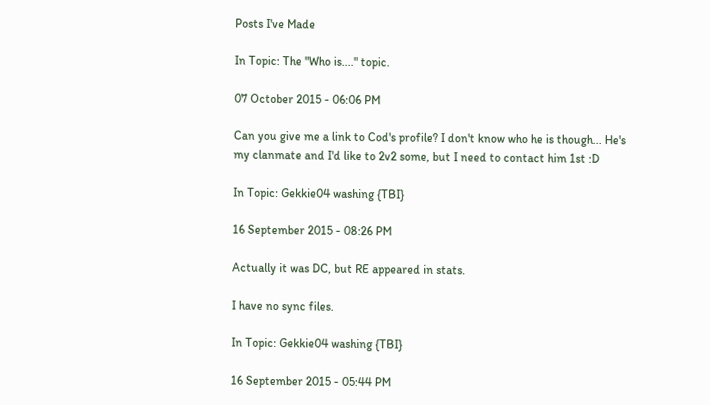Posts I've Made

In Topic: The "Who is...." topic.

07 October 2015 - 06:06 PM

Can you give me a link to Cod's profile? I don't know who he is though... He's my clanmate and I'd like to 2v2 some, but I need to contact him 1st :D

In Topic: Gekkie04 washing {TBI}

16 September 2015 - 08:26 PM

Actually it was DC, but RE appeared in stats.

I have no sync files.

In Topic: Gekkie04 washing {TBI}

16 September 2015 - 05:44 PM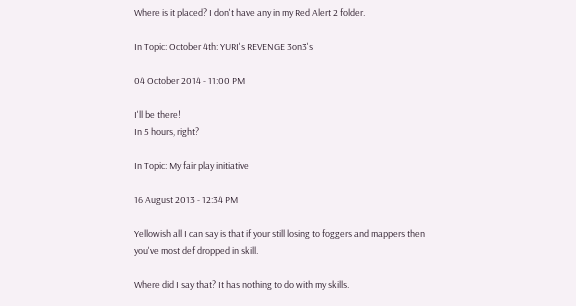Where is it placed? I don't have any in my Red Alert 2 folder.

In Topic: October 4th: YURI's REVENGE 3on3's

04 October 2014 - 11:00 PM

I'll be there!
In 5 hours, right?

In Topic: My fair play initiative

16 August 2013 - 12:34 PM

Yellowish all I can say is that if your still losing to foggers and mappers then you've most def dropped in skill.

Where did I say that? It has nothing to do with my skills.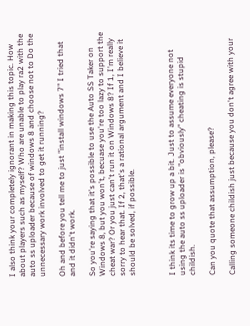I also think your completely ignorant in making this topic. How about players such as myself? Who are unable to play ra2 with the auto ss uploader because of windows 8 and choose not to Do the unnecessary work involved to get it running?

Oh and before you tell me to just "install windows 7" I tried that and it didn't work.

So you're saying that it's possible to use the Auto SS Taker on Windows 8, but you won't, becuase you're too lazy to support the cheat war? Or you just can't run it on Windows 8? If 1, I'm really sorry to hear that. If 2, that's a rational argument and I believe it should be solved, if possible.



I think its time to grow up a bit. Just to assume everyone not using the auto ss uploader is "obviously" cheating is stupid childish.

Can you quote that assumption, please?

Calling someone childish just because you don't agree with your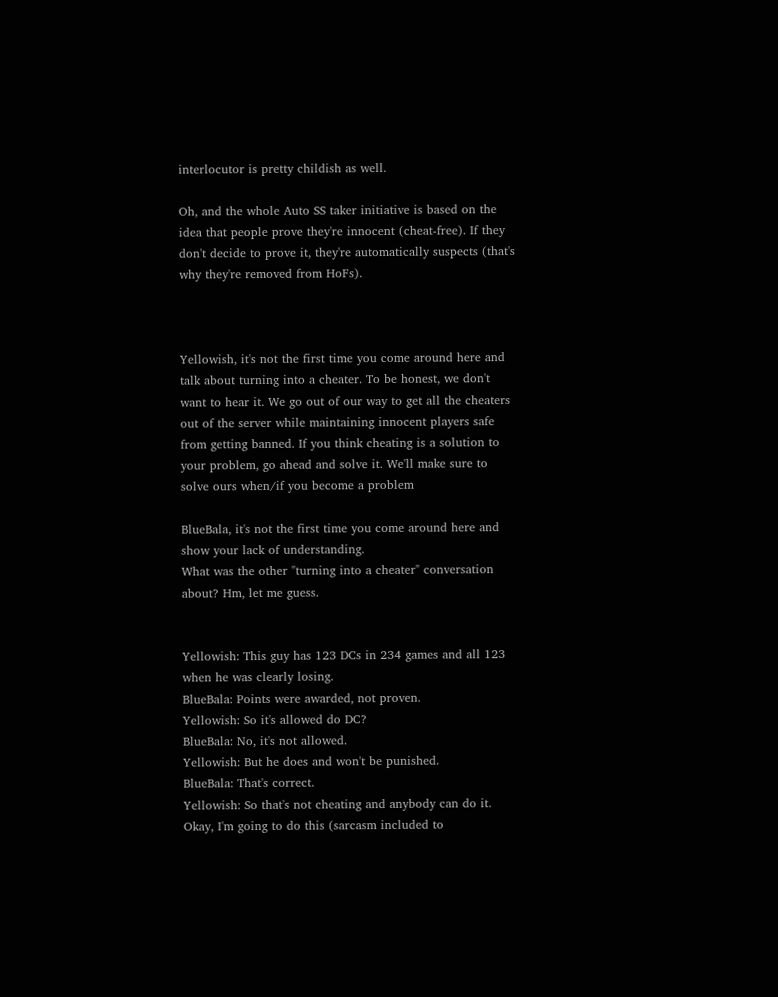interlocutor is pretty childish as well.

Oh, and the whole Auto SS taker initiative is based on the idea that people prove they're innocent (cheat-free). If they don't decide to prove it, they're automatically suspects (that's why they're removed from HoFs).



Yellowish, it's not the first time you come around here and talk about turning into a cheater. To be honest, we don't want to hear it. We go out of our way to get all the cheaters out of the server while maintaining innocent players safe from getting banned. If you think cheating is a solution to your problem, go ahead and solve it. We'll make sure to solve ours when/if you become a problem

BlueBala, it's not the first time you come around here and show your lack of understanding.
What was the other "turning into a cheater" conversation about? Hm, let me guess.


Yellowish: This guy has 123 DCs in 234 games and all 123 when he was clearly losing.
BlueBala: Points were awarded, not proven.
Yellowish: So it's allowed do DC?
BlueBala: No, it's not allowed.
Yellowish: But he does and won't be punished.
BlueBala: That's correct.
Yellowish: So that's not cheating and anybody can do it. Okay, I'm going to do this (sarcasm included to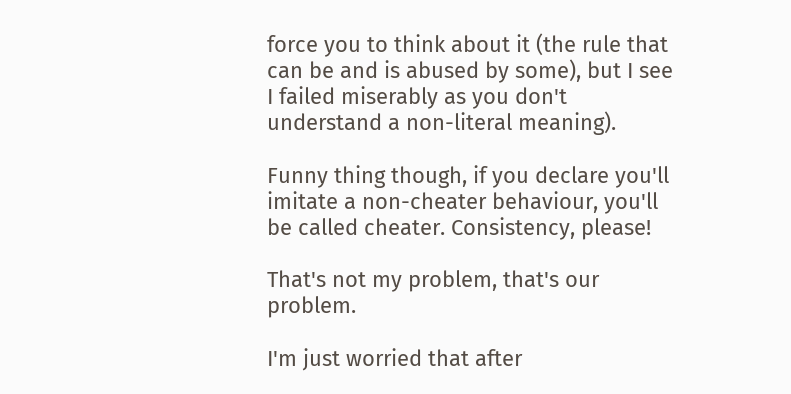force you to think about it (the rule that can be and is abused by some), but I see I failed miserably as you don't understand a non-literal meaning).

Funny thing though, if you declare you'll imitate a non-cheater behaviour, you'll be called cheater. Consistency, please!

That's not my problem, that's our problem.

I'm just worried that after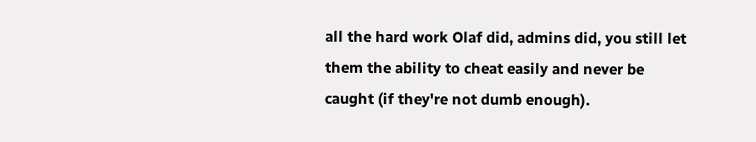all the hard work Olaf did, admins did, you still let them the ability to cheat easily and never be caught (if they're not dumb enough).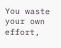You waste your own effort,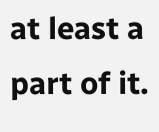at least a part of it.